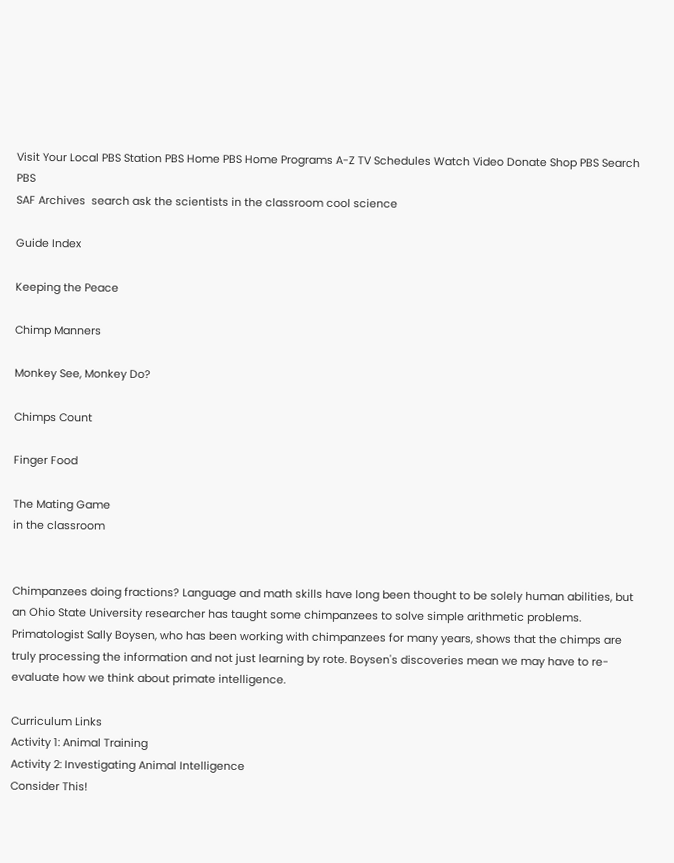Visit Your Local PBS Station PBS Home PBS Home Programs A-Z TV Schedules Watch Video Donate Shop PBS Search PBS
SAF Archives  search ask the scientists in the classroom cool science

Guide Index

Keeping the Peace

Chimp Manners

Monkey See, Monkey Do?

Chimps Count

Finger Food

The Mating Game
in the classroom


Chimpanzees doing fractions? Language and math skills have long been thought to be solely human abilities, but an Ohio State University researcher has taught some chimpanzees to solve simple arithmetic problems. Primatologist Sally Boysen, who has been working with chimpanzees for many years, shows that the chimps are truly processing the information and not just learning by rote. Boysen's discoveries mean we may have to re-evaluate how we think about primate intelligence.

Curriculum Links
Activity 1: Animal Training
Activity 2: Investigating Animal Intelligence
Consider This!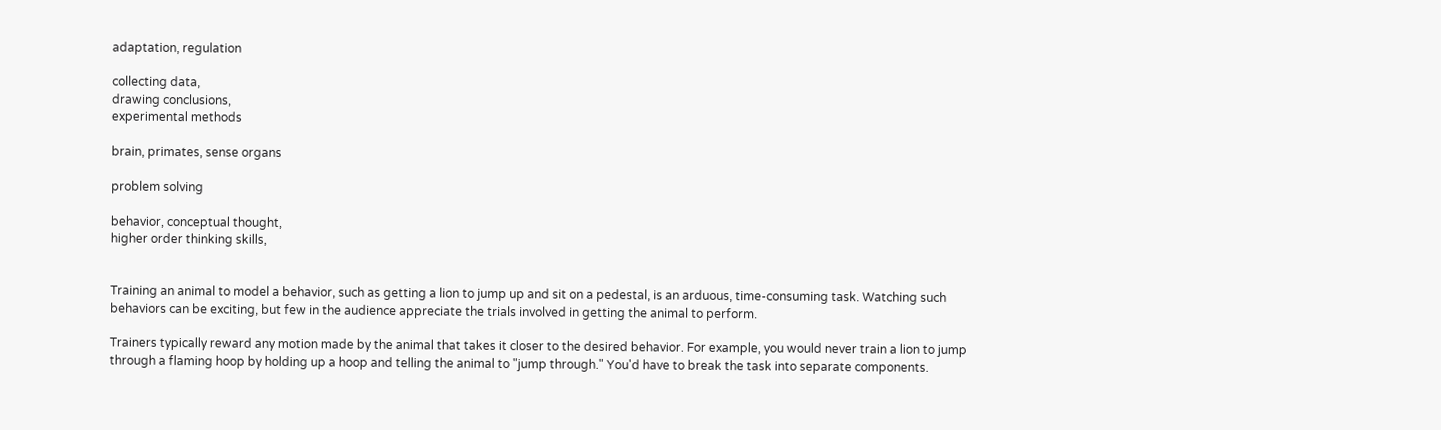adaptation, regulation

collecting data,
drawing conclusions,
experimental methods

brain, primates, sense organs

problem solving

behavior, conceptual thought,
higher order thinking skills,


Training an animal to model a behavior, such as getting a lion to jump up and sit on a pedestal, is an arduous, time-consuming task. Watching such behaviors can be exciting, but few in the audience appreciate the trials involved in getting the animal to perform.

Trainers typically reward any motion made by the animal that takes it closer to the desired behavior. For example, you would never train a lion to jump through a flaming hoop by holding up a hoop and telling the animal to "jump through." You'd have to break the task into separate components.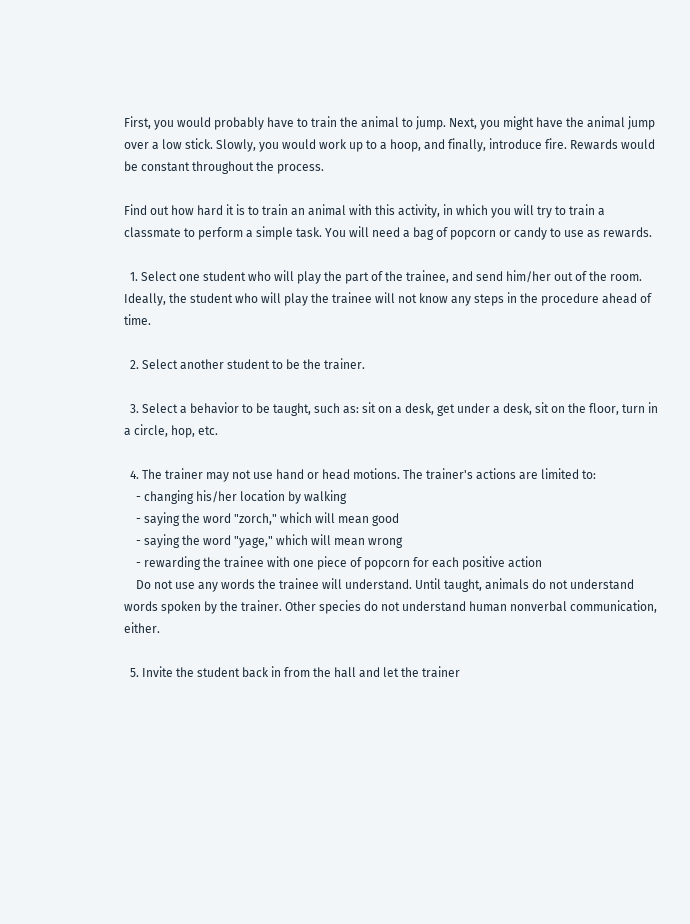First, you would probably have to train the animal to jump. Next, you might have the animal jump over a low stick. Slowly, you would work up to a hoop, and finally, introduce fire. Rewards would be constant throughout the process.

Find out how hard it is to train an animal with this activity, in which you will try to train a classmate to perform a simple task. You will need a bag of popcorn or candy to use as rewards.

  1. Select one student who will play the part of the trainee, and send him/her out of the room. Ideally, the student who will play the trainee will not know any steps in the procedure ahead of time.

  2. Select another student to be the trainer.

  3. Select a behavior to be taught, such as: sit on a desk, get under a desk, sit on the floor, turn in a circle, hop, etc.

  4. The trainer may not use hand or head motions. The trainer's actions are limited to:
    - changing his/her location by walking
    - saying the word "zorch," which will mean good
    - saying the word "yage," which will mean wrong
    - rewarding the trainee with one piece of popcorn for each positive action
    Do not use any words the trainee will understand. Until taught, animals do not understand words spoken by the trainer. Other species do not understand human nonverbal communication, either.

  5. Invite the student back in from the hall and let the trainer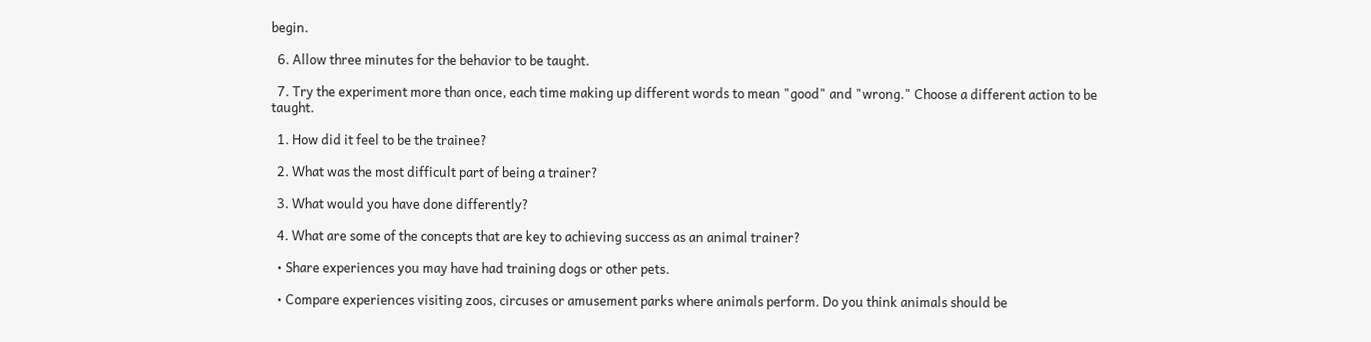begin.

  6. Allow three minutes for the behavior to be taught.

  7. Try the experiment more than once, each time making up different words to mean "good" and "wrong." Choose a different action to be taught.

  1. How did it feel to be the trainee?

  2. What was the most difficult part of being a trainer?

  3. What would you have done differently?

  4. What are some of the concepts that are key to achieving success as an animal trainer?

  • Share experiences you may have had training dogs or other pets.

  • Compare experiences visiting zoos, circuses or amusement parks where animals perform. Do you think animals should be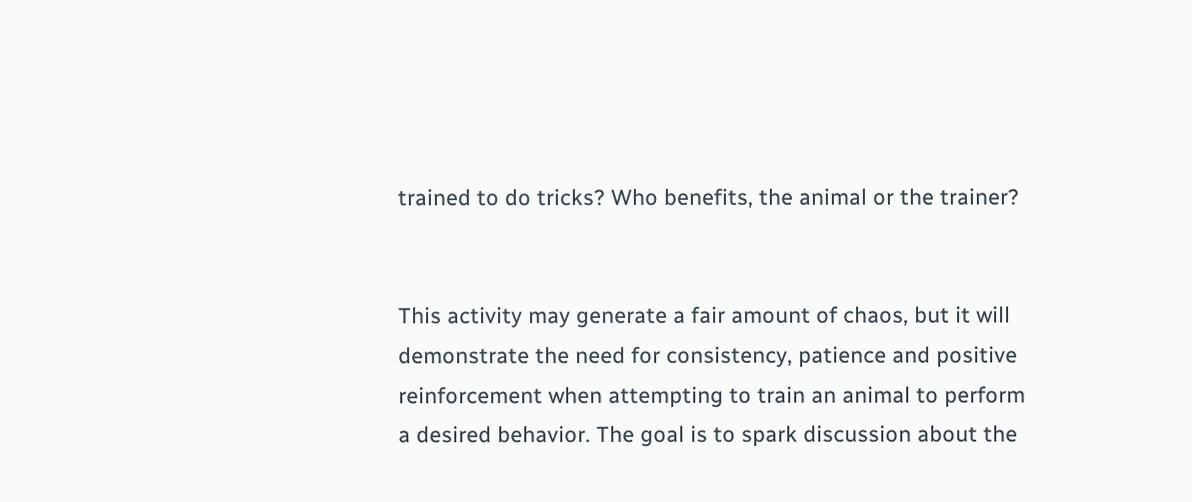trained to do tricks? Who benefits, the animal or the trainer?


This activity may generate a fair amount of chaos, but it will demonstrate the need for consistency, patience and positive reinforcement when attempting to train an animal to perform a desired behavior. The goal is to spark discussion about the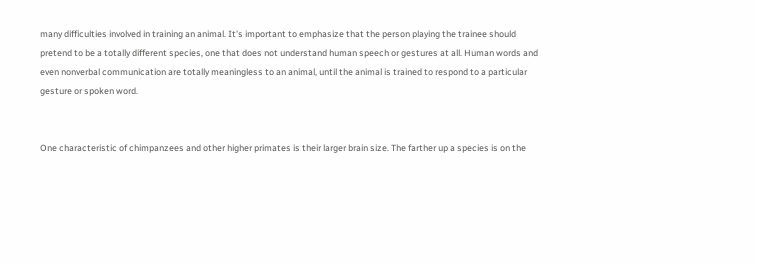many difficulties involved in training an animal. It's important to emphasize that the person playing the trainee should pretend to be a totally different species, one that does not understand human speech or gestures at all. Human words and even nonverbal communication are totally meaningless to an animal, until the animal is trained to respond to a particular gesture or spoken word.


One characteristic of chimpanzees and other higher primates is their larger brain size. The farther up a species is on the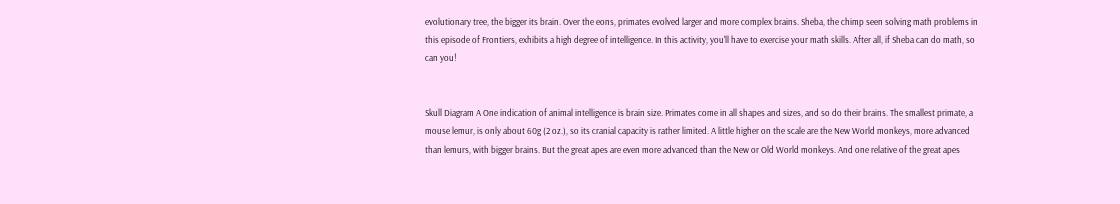evolutionary tree, the bigger its brain. Over the eons, primates evolved larger and more complex brains. Sheba, the chimp seen solving math problems in this episode of Frontiers, exhibits a high degree of intelligence. In this activity, you'll have to exercise your math skills. After all, if Sheba can do math, so can you!


Skull Diagram A One indication of animal intelligence is brain size. Primates come in all shapes and sizes, and so do their brains. The smallest primate, a mouse lemur, is only about 60g (2 oz.), so its cranial capacity is rather limited. A little higher on the scale are the New World monkeys, more advanced than lemurs, with bigger brains. But the great apes are even more advanced than the New or Old World monkeys. And one relative of the great apes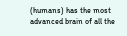(humans) has the most advanced brain of all the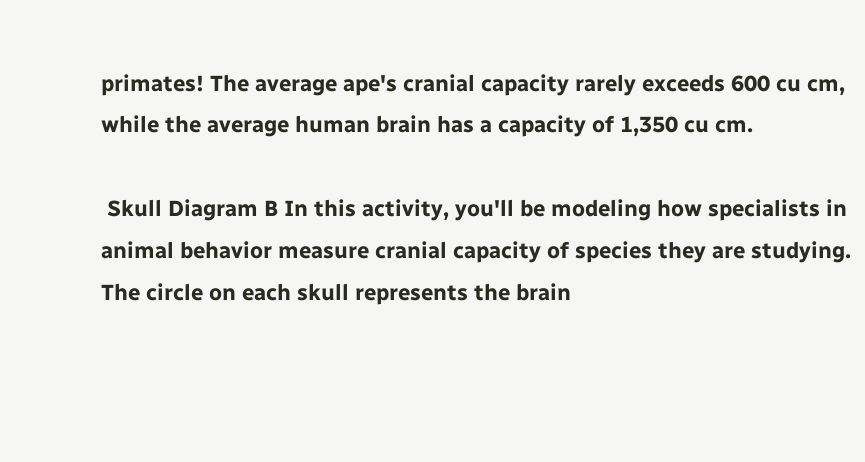primates! The average ape's cranial capacity rarely exceeds 600 cu cm, while the average human brain has a capacity of 1,350 cu cm.

 Skull Diagram B In this activity, you'll be modeling how specialists in animal behavior measure cranial capacity of species they are studying. The circle on each skull represents the brain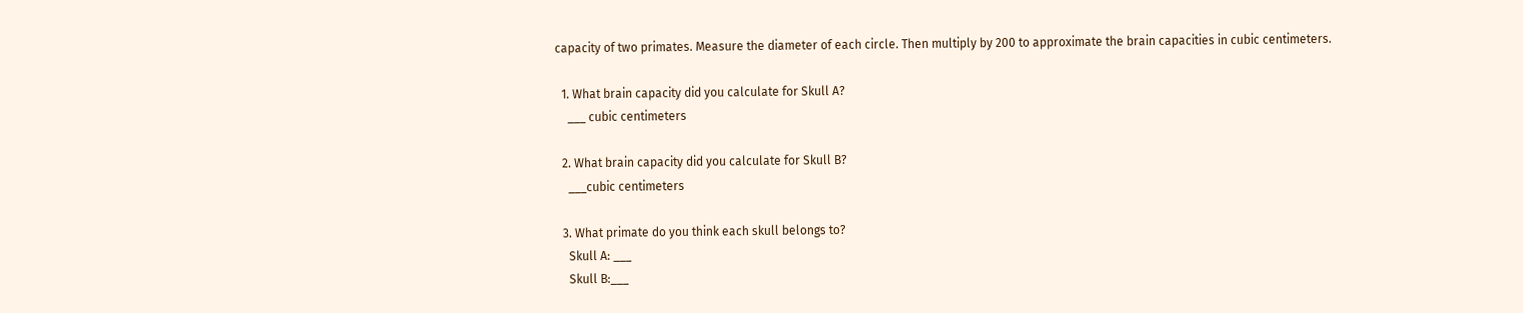capacity of two primates. Measure the diameter of each circle. Then multiply by 200 to approximate the brain capacities in cubic centimeters.

  1. What brain capacity did you calculate for Skull A?
    ___ cubic centimeters

  2. What brain capacity did you calculate for Skull B?
    ___cubic centimeters

  3. What primate do you think each skull belongs to?
    Skull A: ___
    Skull B:___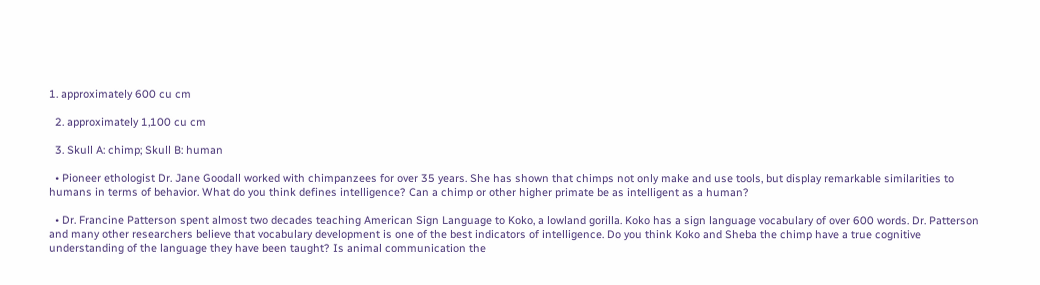1. approximately 600 cu cm

  2. approximately 1,100 cu cm

  3. Skull A: chimp; Skull B: human

  • Pioneer ethologist Dr. Jane Goodall worked with chimpanzees for over 35 years. She has shown that chimps not only make and use tools, but display remarkable similarities to humans in terms of behavior. What do you think defines intelligence? Can a chimp or other higher primate be as intelligent as a human?

  • Dr. Francine Patterson spent almost two decades teaching American Sign Language to Koko, a lowland gorilla. Koko has a sign language vocabulary of over 600 words. Dr. Patterson and many other researchers believe that vocabulary development is one of the best indicators of intelligence. Do you think Koko and Sheba the chimp have a true cognitive understanding of the language they have been taught? Is animal communication the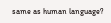same as human language?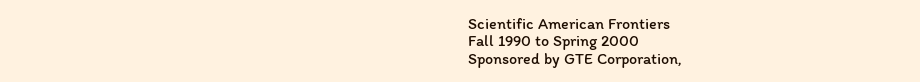Scientific American Frontiers
Fall 1990 to Spring 2000
Sponsored by GTE Corporation,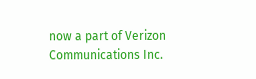now a part of Verizon Communications Inc.